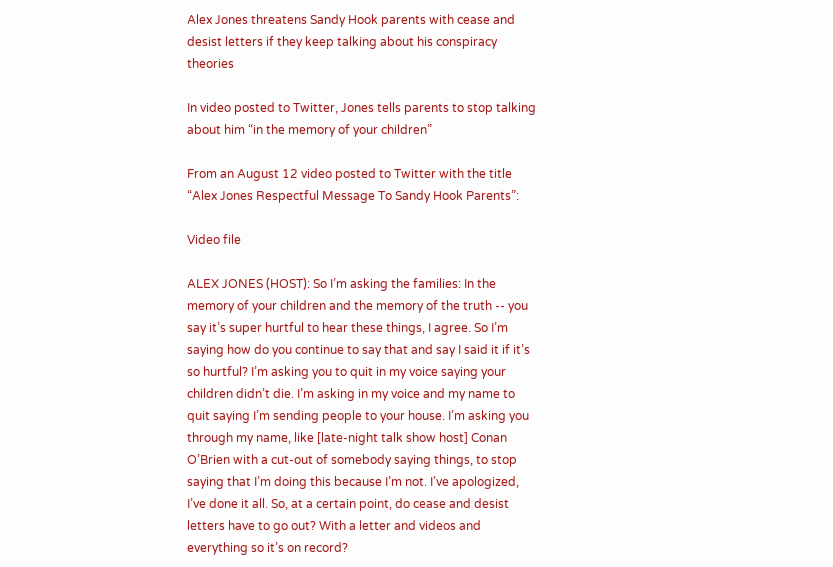Alex Jones threatens Sandy Hook parents with cease and desist letters if they keep talking about his conspiracy theories

In video posted to Twitter, Jones tells parents to stop talking about him “in the memory of your children”

From an August 12 video posted to Twitter with the title “Alex Jones Respectful Message To Sandy Hook Parents”:

Video file

ALEX JONES (HOST): So I’m asking the families: In the memory of your children and the memory of the truth -- you say it’s super hurtful to hear these things, I agree. So I’m saying how do you continue to say that and say I said it if it’s so hurtful? I’m asking you to quit in my voice saying your children didn’t die. I’m asking in my voice and my name to quit saying I’m sending people to your house. I’m asking you through my name, like [late-night talk show host] Conan O’Brien with a cut-out of somebody saying things, to stop saying that I’m doing this because I’m not. I’ve apologized, I’ve done it all. So, at a certain point, do cease and desist letters have to go out? With a letter and videos and everything so it’s on record?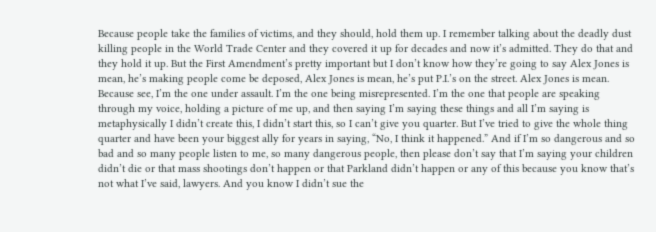Because people take the families of victims, and they should, hold them up. I remember talking about the deadly dust killing people in the World Trade Center and they covered it up for decades and now it’s admitted. They do that and they hold it up. But the First Amendment’s pretty important but I don’t know how they’re going to say Alex Jones is mean, he’s making people come be deposed, Alex Jones is mean, he’s put P.I.’s on the street. Alex Jones is mean. Because see, I’m the one under assault. I’m the one being misrepresented. I’m the one that people are speaking  through my voice, holding a picture of me up, and then saying I’m saying these things and all I’m saying is metaphysically I didn’t create this, I didn’t start this, so I can’t give you quarter. But I’ve tried to give the whole thing quarter and have been your biggest ally for years in saying, “No, I think it happened.” And if I’m so dangerous and so bad and so many people listen to me, so many dangerous people, then please don’t say that I’m saying your children didn’t die or that mass shootings don’t happen or that Parkland didn’t happen or any of this because you know that’s not what I’ve said, lawyers. And you know I didn’t sue the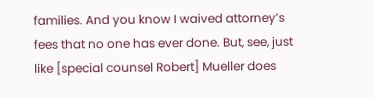families. And you know I waived attorney’s fees that no one has ever done. But, see, just like [special counsel Robert] Mueller does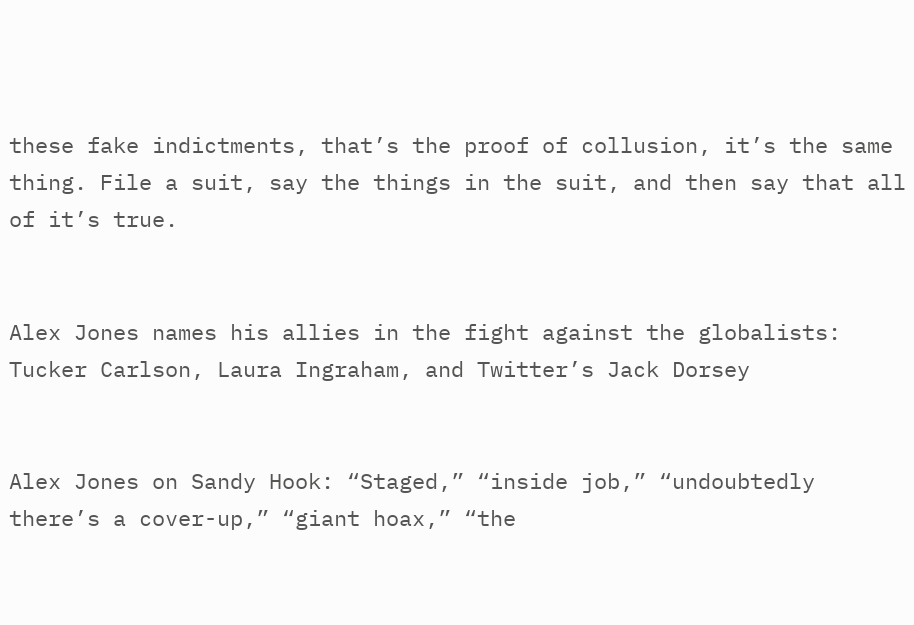these fake indictments, that’s the proof of collusion, it’s the same thing. File a suit, say the things in the suit, and then say that all of it’s true.


Alex Jones names his allies in the fight against the globalists: Tucker Carlson, Laura Ingraham, and Twitter’s Jack Dorsey


Alex Jones on Sandy Hook: “Staged,” “inside job,” “undoubtedly there’s a cover-up,” “giant hoax,” “the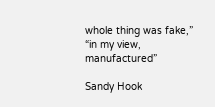whole thing was fake,” “in my view, manufactured”

Sandy Hook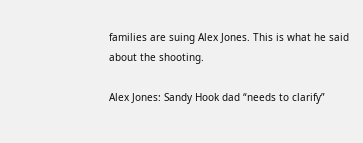families are suing Alex Jones. This is what he said about the shooting.

Alex Jones: Sandy Hook dad “needs to clarify”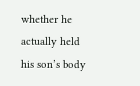whether he actually held his son’s body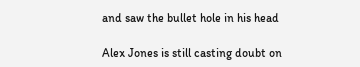and saw the bullet hole in his head

Alex Jones is still casting doubt on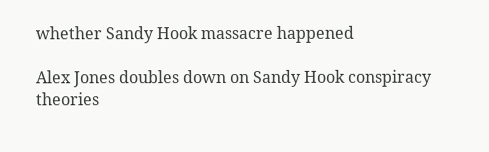whether Sandy Hook massacre happened

Alex Jones doubles down on Sandy Hook conspiracy theories